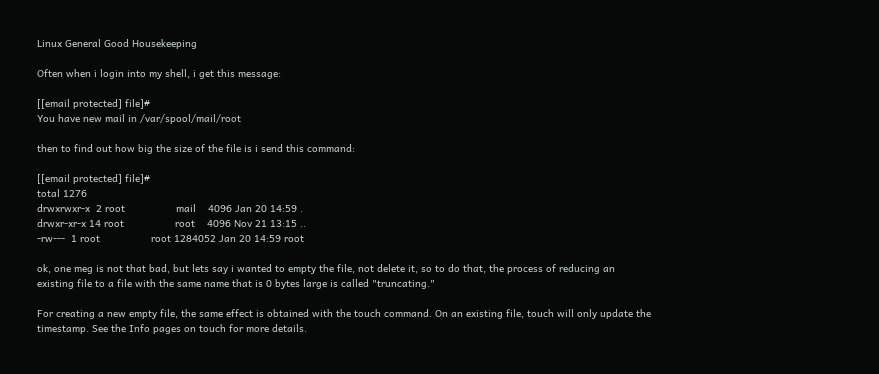Linux General Good Housekeeping

Often when i login into my shell, i get this message:

[[email protected] file]#
You have new mail in /var/spool/mail/root

then to find out how big the size of the file is i send this command:

[[email protected] file]#
total 1276
drwxrwxr-x  2 root                 mail    4096 Jan 20 14:59 .
drwxr-xr-x 14 root                 root    4096 Nov 21 13:15 ..
-rw---  1 root                 root 1284052 Jan 20 14:59 root

ok, one meg is not that bad, but lets say i wanted to empty the file, not delete it, so to do that, the process of reducing an existing file to a file with the same name that is 0 bytes large is called "truncating."

For creating a new empty file, the same effect is obtained with the touch command. On an existing file, touch will only update the timestamp. See the Info pages on touch for more details.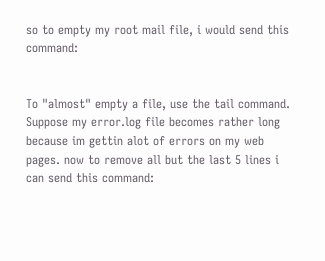so to empty my root mail file, i would send this command:


To "almost" empty a file, use the tail command. Suppose my error.log file becomes rather long because im gettin alot of errors on my web pages. now to remove all but the last 5 lines i can send this command: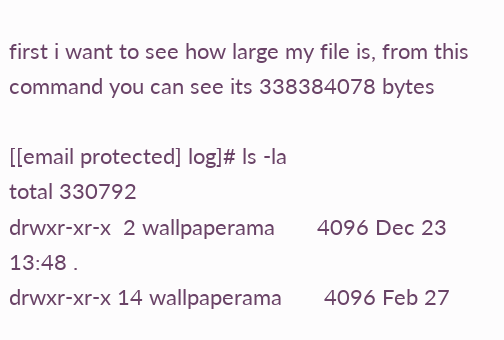first i want to see how large my file is, from this command you can see its 338384078 bytes

[[email protected] log]# ls -la
total 330792
drwxr-xr-x  2 wallpaperama       4096 Dec 23 13:48 .
drwxr-xr-x 14 wallpaperama       4096 Feb 27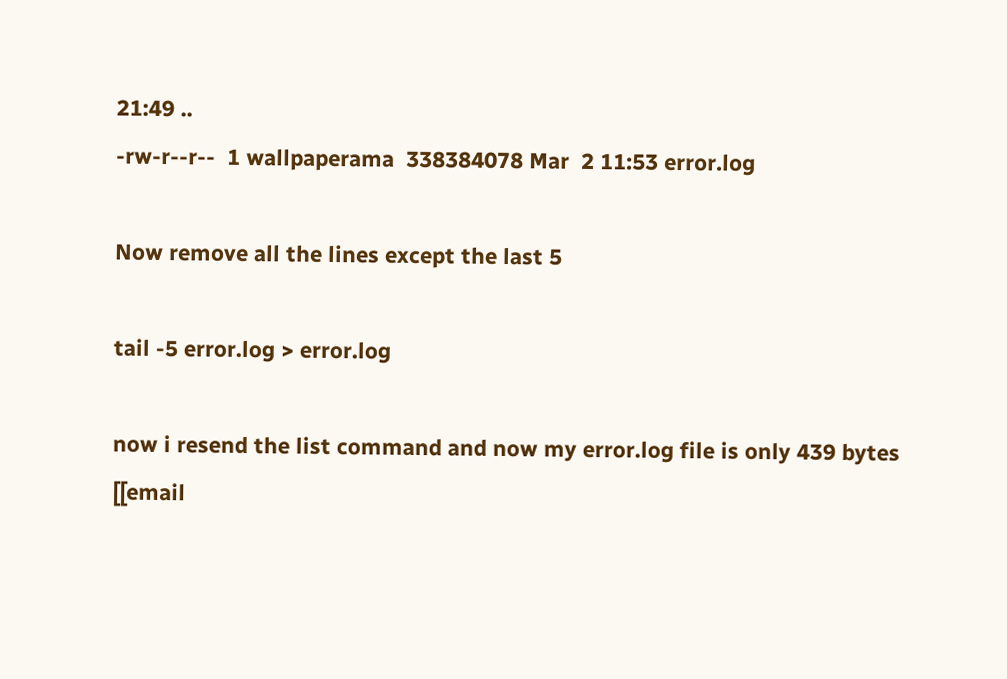21:49 ..
-rw-r--r--  1 wallpaperama  338384078 Mar  2 11:53 error.log

Now remove all the lines except the last 5

tail -5 error.log > error.log

now i resend the list command and now my error.log file is only 439 bytes
[[email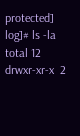protected] log]# ls -la
total 12
drwxr-xr-x  2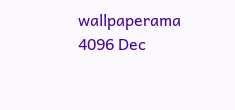wallpaperama  4096 Dec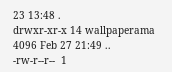23 13:48 .
drwxr-xr-x 14 wallpaperama  4096 Feb 27 21:49 ..
-rw-r--r--  1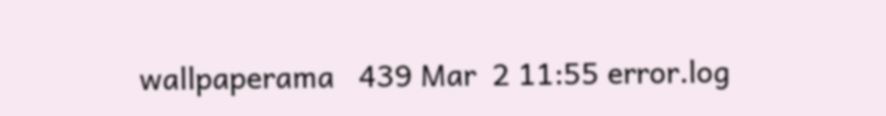wallpaperama   439 Mar  2 11:55 error.log